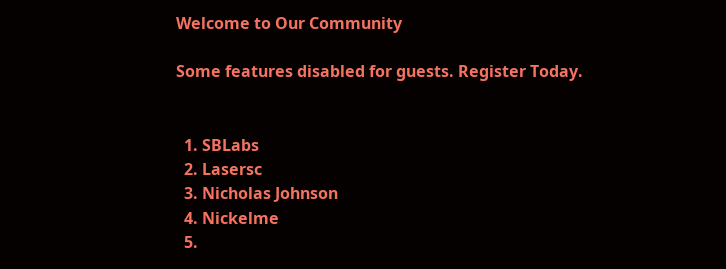Welcome to Our Community

Some features disabled for guests. Register Today.


  1. SBLabs
  2. Lasersc
  3. Nicholas Johnson
  4. Nickelme
  5.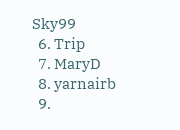Sky99
  6. Trip
  7. MaryD
  8. yarnairb
  9.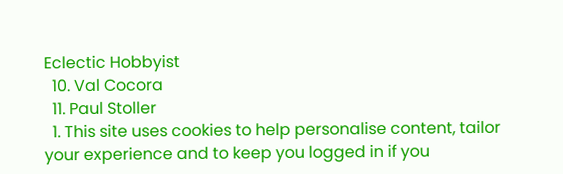Eclectic Hobbyist
  10. Val Cocora
  11. Paul Stoller
  1. This site uses cookies to help personalise content, tailor your experience and to keep you logged in if you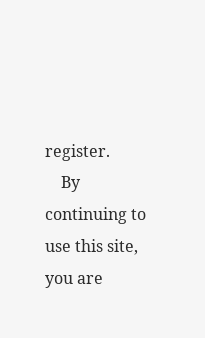register.
    By continuing to use this site, you are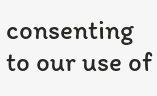consenting to our use of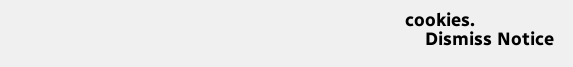cookies.
    Dismiss Notice